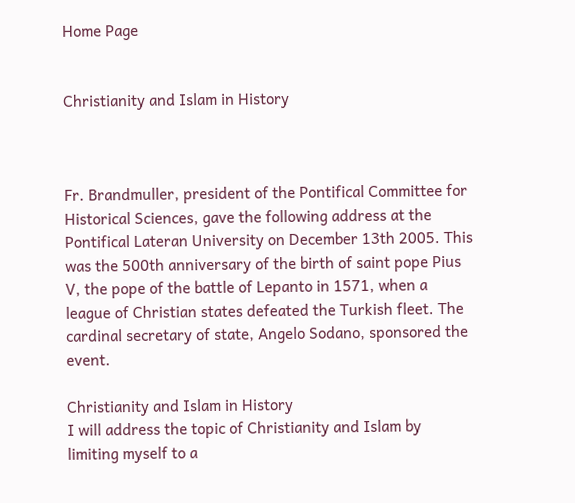Home Page


Christianity and Islam in History



Fr. Brandmuller, president of the Pontifical Committee for Historical Sciences, gave the following address at the Pontifical Lateran University on December 13th 2005. This was the 500th anniversary of the birth of saint pope Pius V, the pope of the battle of Lepanto in 1571, when a league of Christian states defeated the Turkish fleet. The cardinal secretary of state, Angelo Sodano, sponsored the event.

Christianity and Islam in History
I will address the topic of Christianity and Islam by limiting myself to a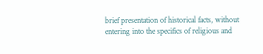brief presentation of historical facts, without entering into the specifics of religious and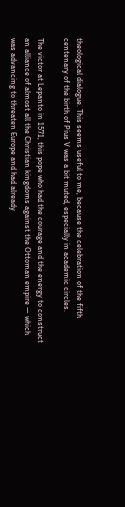theological dialogue. This seems useful to me, because the celebration of the fifth centenary of the birth of Pius V was a bit muted, especially in academic circles.

The victor at Lepanto in 1571, this pope who had the courage and the energy to construct an alliance of almost all the Christian kingdoms against the Ottoman empire — which was advancing to threaten Europe and had already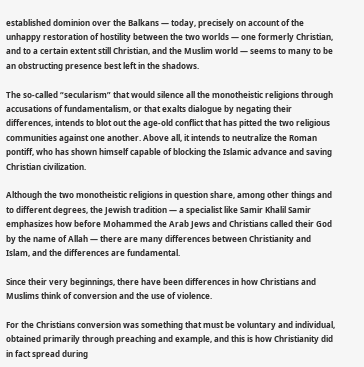established dominion over the Balkans — today, precisely on account of the unhappy restoration of hostility between the two worlds — one formerly Christian, and to a certain extent still Christian, and the Muslim world — seems to many to be an obstructing presence best left in the shadows.

The so-called “secularism” that would silence all the monotheistic religions through accusations of fundamentalism, or that exalts dialogue by negating their differences, intends to blot out the age-old conflict that has pitted the two religious communities against one another. Above all, it intends to neutralize the Roman pontiff, who has shown himself capable of blocking the Islamic advance and saving Christian civilization.

Although the two monotheistic religions in question share, among other things and to different degrees, the Jewish tradition — a specialist like Samir Khalil Samir emphasizes how before Mohammed the Arab Jews and Christians called their God by the name of Allah — there are many differences between Christianity and Islam, and the differences are fundamental.

Since their very beginnings, there have been differences in how Christians and Muslims think of conversion and the use of violence.

For the Christians conversion was something that must be voluntary and individual, obtained primarily through preaching and example, and this is how Christianity did in fact spread during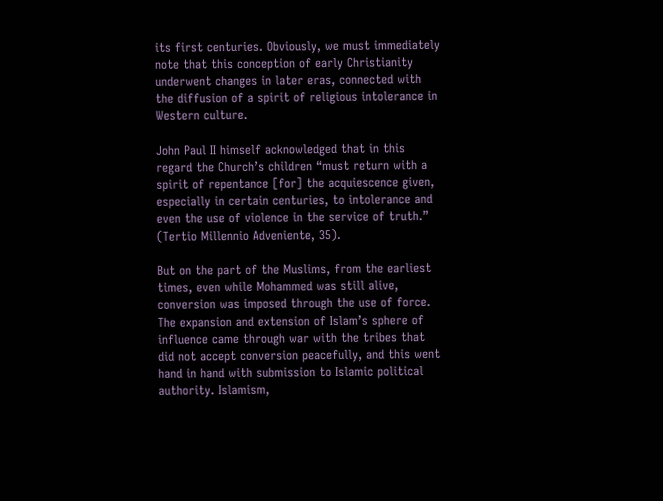its first centuries. Obviously, we must immediately note that this conception of early Christianity underwent changes in later eras, connected with the diffusion of a spirit of religious intolerance in Western culture.

John Paul II himself acknowledged that in this regard the Church’s children “must return with a spirit of repentance [for] the acquiescence given, especially in certain centuries, to intolerance and even the use of violence in the service of truth.” (Tertio Millennio Adveniente, 35).

But on the part of the Muslims, from the earliest times, even while Mohammed was still alive, conversion was imposed through the use of force. The expansion and extension of Islam’s sphere of influence came through war with the tribes that did not accept conversion peacefully, and this went hand in hand with submission to Islamic political authority. Islamism,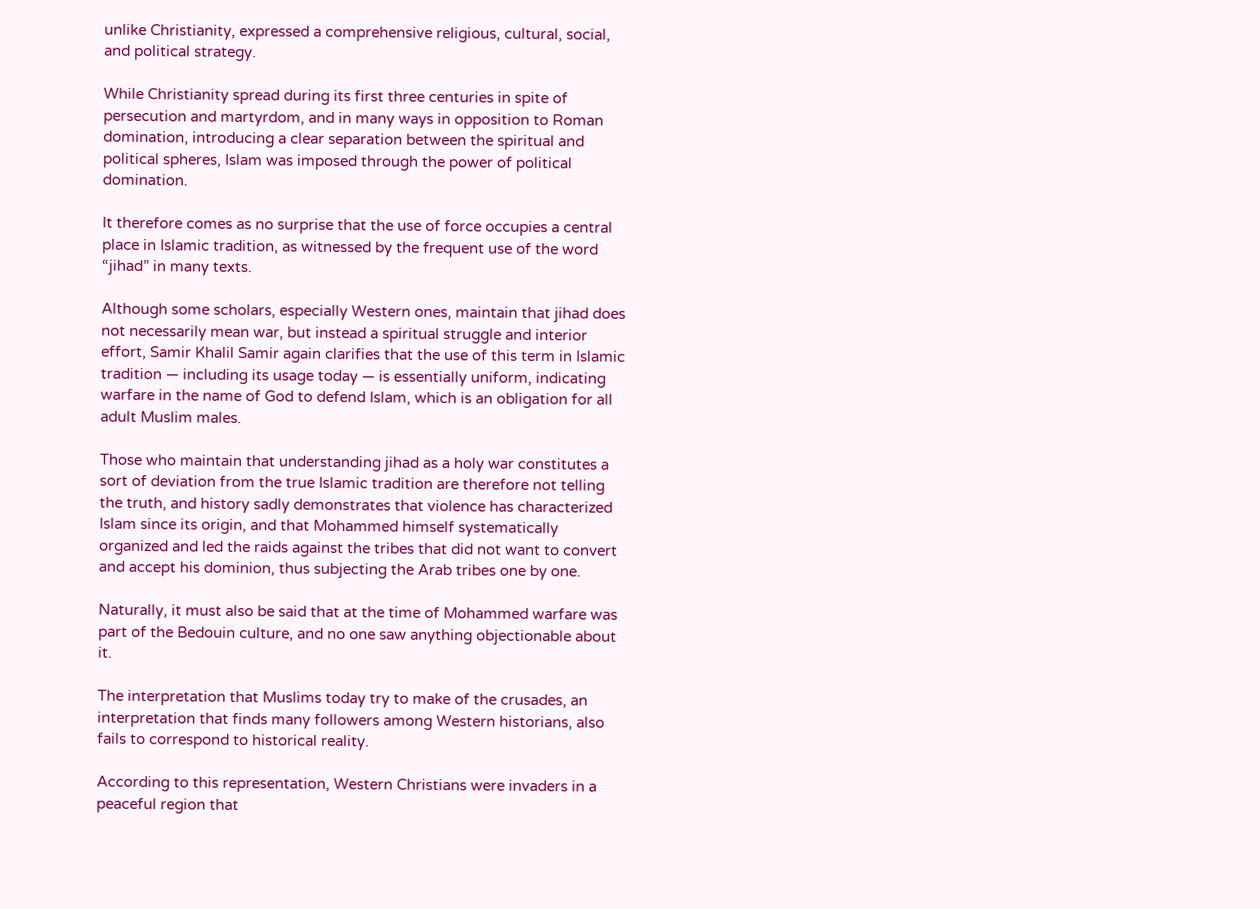unlike Christianity, expressed a comprehensive religious, cultural, social, and political strategy.

While Christianity spread during its first three centuries in spite of persecution and martyrdom, and in many ways in opposition to Roman domination, introducing a clear separation between the spiritual and political spheres, Islam was imposed through the power of political domination.

It therefore comes as no surprise that the use of force occupies a central place in Islamic tradition, as witnessed by the frequent use of the word “jihad” in many texts.

Although some scholars, especially Western ones, maintain that jihad does not necessarily mean war, but instead a spiritual struggle and interior effort, Samir Khalil Samir again clarifies that the use of this term in Islamic tradition — including its usage today — is essentially uniform, indicating warfare in the name of God to defend Islam, which is an obligation for all adult Muslim males.

Those who maintain that understanding jihad as a holy war constitutes a sort of deviation from the true Islamic tradition are therefore not telling the truth, and history sadly demonstrates that violence has characterized Islam since its origin, and that Mohammed himself systematically organized and led the raids against the tribes that did not want to convert and accept his dominion, thus subjecting the Arab tribes one by one.

Naturally, it must also be said that at the time of Mohammed warfare was part of the Bedouin culture, and no one saw anything objectionable about it.

The interpretation that Muslims today try to make of the crusades, an interpretation that finds many followers among Western historians, also fails to correspond to historical reality.

According to this representation, Western Christians were invaders in a peaceful region that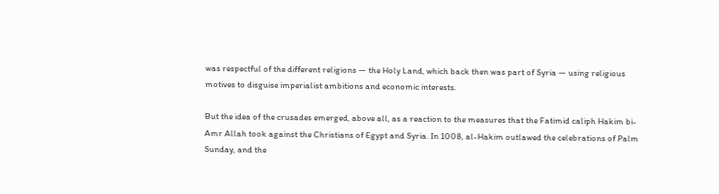was respectful of the different religions — the Holy Land, which back then was part of Syria — using religious motives to disguise imperialist ambitions and economic interests.

But the idea of the crusades emerged, above all, as a reaction to the measures that the Fatimid caliph Hakim bi-Amr Allah took against the Christians of Egypt and Syria. In 1008, al-Hakim outlawed the celebrations of Palm Sunday, and the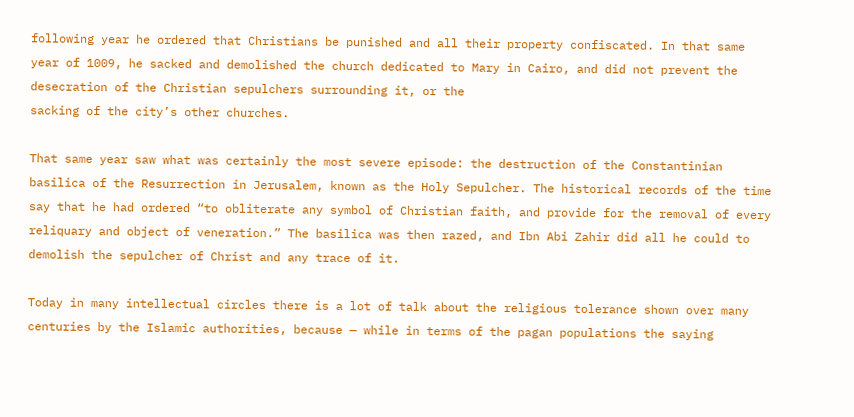following year he ordered that Christians be punished and all their property confiscated. In that same year of 1009, he sacked and demolished the church dedicated to Mary in Cairo, and did not prevent the desecration of the Christian sepulchers surrounding it, or the
sacking of the city’s other churches.

That same year saw what was certainly the most severe episode: the destruction of the Constantinian basilica of the Resurrection in Jerusalem, known as the Holy Sepulcher. The historical records of the time say that he had ordered “to obliterate any symbol of Christian faith, and provide for the removal of every reliquary and object of veneration.” The basilica was then razed, and Ibn Abi Zahir did all he could to demolish the sepulcher of Christ and any trace of it.

Today in many intellectual circles there is a lot of talk about the religious tolerance shown over many centuries by the Islamic authorities, because — while in terms of the pagan populations the saying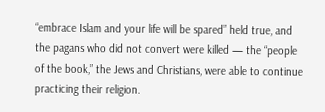“embrace Islam and your life will be spared” held true, and the pagans who did not convert were killed — the “people of the book,” the Jews and Christians, were able to continue practicing their religion.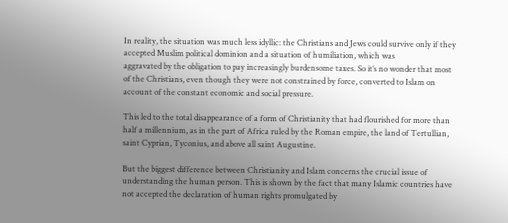In reality, the situation was much less idyllic: the Christians and Jews could survive only if they accepted Muslim political dominion and a situation of humiliation, which was
aggravated by the obligation to pay increasingly burdensome taxes. So it’s no wonder that most of the Christians, even though they were not constrained by force, converted to Islam on account of the constant economic and social pressure.

This led to the total disappearance of a form of Christianity that had flourished for more than half a millennium, as in the part of Africa ruled by the Roman empire, the land of Tertullian, saint Cyprian, Tyconius, and above all saint Augustine.

But the biggest difference between Christianity and Islam concerns the crucial issue of understanding the human person. This is shown by the fact that many Islamic countries have not accepted the declaration of human rights promulgated by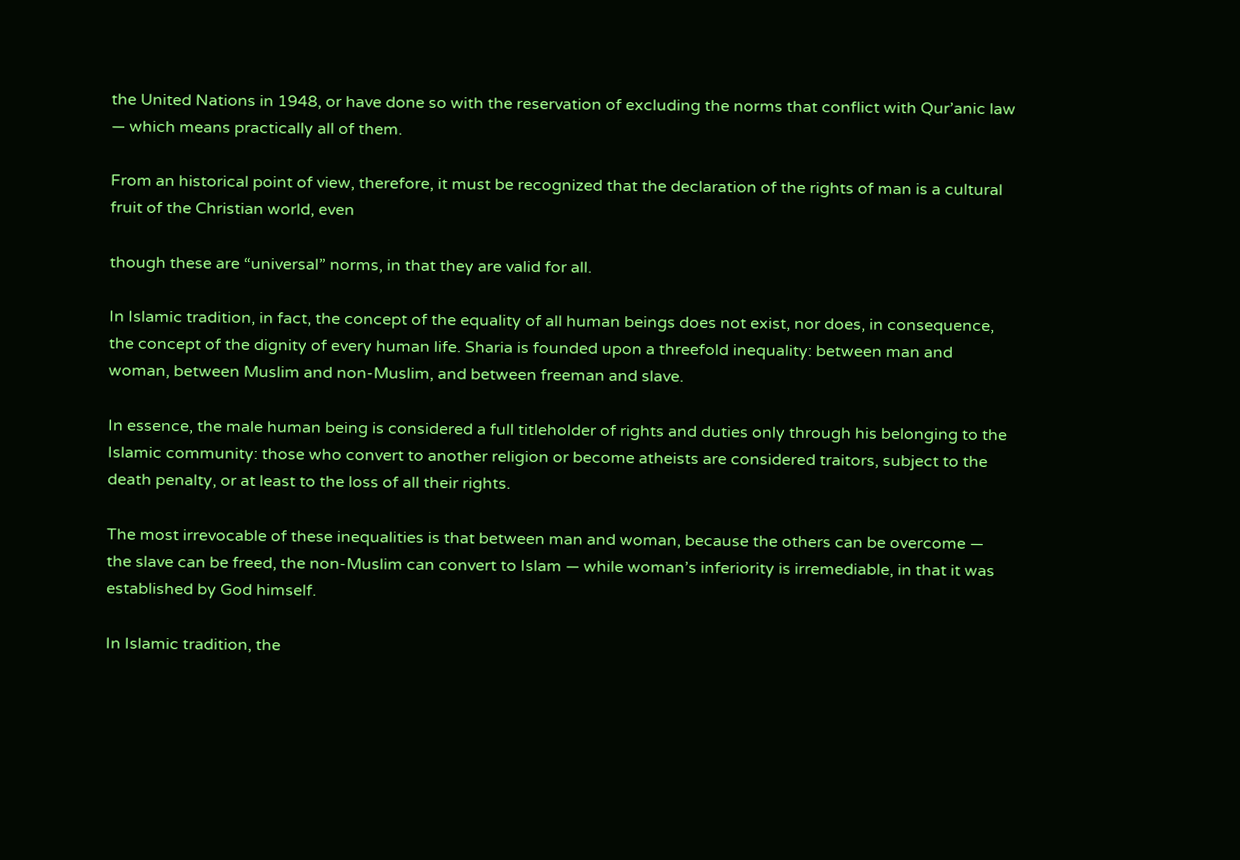the United Nations in 1948, or have done so with the reservation of excluding the norms that conflict with Qur’anic law — which means practically all of them.

From an historical point of view, therefore, it must be recognized that the declaration of the rights of man is a cultural fruit of the Christian world, even

though these are “universal” norms, in that they are valid for all.

In Islamic tradition, in fact, the concept of the equality of all human beings does not exist, nor does, in consequence, the concept of the dignity of every human life. Sharia is founded upon a threefold inequality: between man and woman, between Muslim and non-Muslim, and between freeman and slave.

In essence, the male human being is considered a full titleholder of rights and duties only through his belonging to the Islamic community: those who convert to another religion or become atheists are considered traitors, subject to the death penalty, or at least to the loss of all their rights.

The most irrevocable of these inequalities is that between man and woman, because the others can be overcome — the slave can be freed, the non-Muslim can convert to Islam — while woman’s inferiority is irremediable, in that it was established by God himself.

In Islamic tradition, the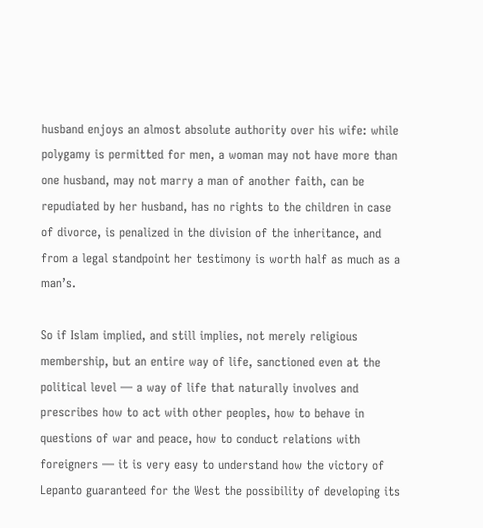husband enjoys an almost absolute authority over his wife: while polygamy is permitted for men, a woman may not have more than one husband, may not marry a man of another faith, can be repudiated by her husband, has no rights to the children in case of divorce, is penalized in the division of the inheritance, and from a legal standpoint her testimony is worth half as much as a man’s.

So if Islam implied, and still implies, not merely religious membership, but an entire way of life, sanctioned even at the political level — a way of life that naturally involves and prescribes how to act with other peoples, how to behave in questions of war and peace, how to conduct relations with foreigners — it is very easy to understand how the victory of Lepanto guaranteed for the West the possibility of developing its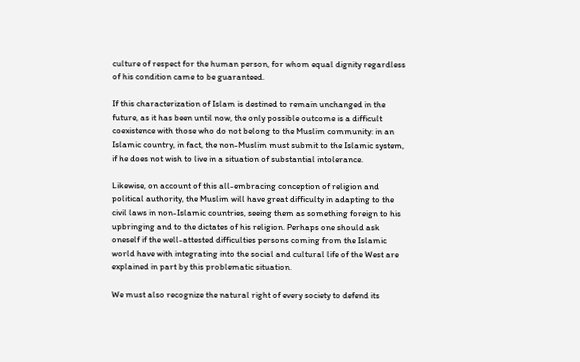culture of respect for the human person, for whom equal dignity regardless of his condition came to be guaranteed.

If this characterization of Islam is destined to remain unchanged in the future, as it has been until now, the only possible outcome is a difficult coexistence with those who do not belong to the Muslim community: in an Islamic country, in fact, the non-Muslim must submit to the Islamic system, if he does not wish to live in a situation of substantial intolerance.

Likewise, on account of this all-embracing conception of religion and political authority, the Muslim will have great difficulty in adapting to the civil laws in non-Islamic countries, seeing them as something foreign to his upbringing and to the dictates of his religion. Perhaps one should ask oneself if the well-attested difficulties persons coming from the Islamic world have with integrating into the social and cultural life of the West are explained in part by this problematic situation.

We must also recognize the natural right of every society to defend its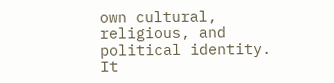own cultural, religious, and political identity. It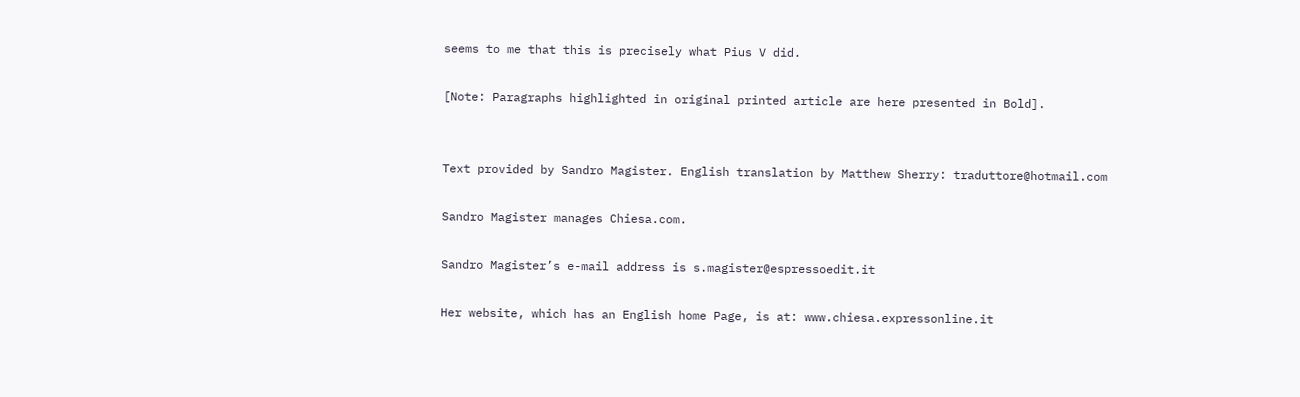seems to me that this is precisely what Pius V did.

[Note: Paragraphs highlighted in original printed article are here presented in Bold].


Text provided by Sandro Magister. English translation by Matthew Sherry: traduttore@hotmail.com

Sandro Magister manages Chiesa.com.

Sandro Magister’s e-mail address is s.magister@espressoedit.it

Her website, which has an English home Page, is at: www.chiesa.expressonline.it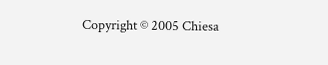Copyright © 2005 Chiesa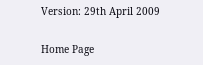Version: 29th April 2009

Home Page